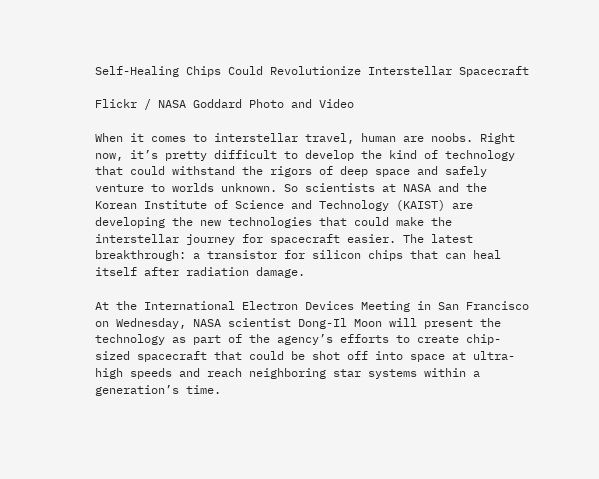Self-Healing Chips Could Revolutionize Interstellar Spacecraft

Flickr / NASA Goddard Photo and Video

When it comes to interstellar travel, human are noobs. Right now, it’s pretty difficult to develop the kind of technology that could withstand the rigors of deep space and safely venture to worlds unknown. So scientists at NASA and the Korean Institute of Science and Technology (KAIST) are developing the new technologies that could make the interstellar journey for spacecraft easier. The latest breakthrough: a transistor for silicon chips that can heal itself after radiation damage.

At the International Electron Devices Meeting in San Francisco on Wednesday, NASA scientist Dong-Il Moon will present the technology as part of the agency’s efforts to create chip-sized spacecraft that could be shot off into space at ultra-high speeds and reach neighboring star systems within a generation’s time.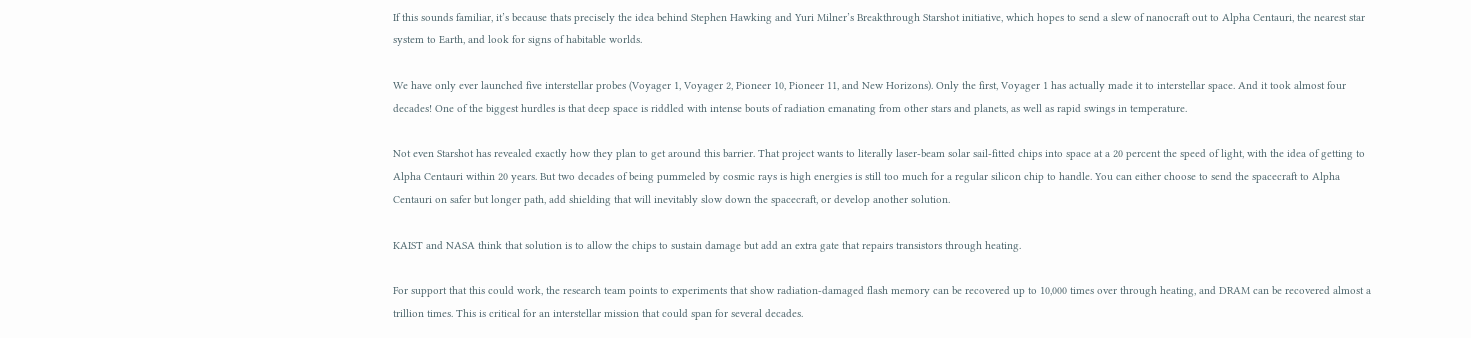If this sounds familiar, it’s because thats precisely the idea behind Stephen Hawking and Yuri Milner’s Breakthrough Starshot initiative, which hopes to send a slew of nanocraft out to Alpha Centauri, the nearest star system to Earth, and look for signs of habitable worlds.

We have only ever launched five interstellar probes (Voyager 1, Voyager 2, Pioneer 10, Pioneer 11, and New Horizons). Only the first, Voyager 1 has actually made it to interstellar space. And it took almost four decades! One of the biggest hurdles is that deep space is riddled with intense bouts of radiation emanating from other stars and planets, as well as rapid swings in temperature.

Not even Starshot has revealed exactly how they plan to get around this barrier. That project wants to literally laser-beam solar sail-fitted chips into space at a 20 percent the speed of light, with the idea of getting to Alpha Centauri within 20 years. But two decades of being pummeled by cosmic rays is high energies is still too much for a regular silicon chip to handle. You can either choose to send the spacecraft to Alpha Centauri on safer but longer path, add shielding that will inevitably slow down the spacecraft, or develop another solution.

KAIST and NASA think that solution is to allow the chips to sustain damage but add an extra gate that repairs transistors through heating.

For support that this could work, the research team points to experiments that show radiation-damaged flash memory can be recovered up to 10,000 times over through heating, and DRAM can be recovered almost a trillion times. This is critical for an interstellar mission that could span for several decades.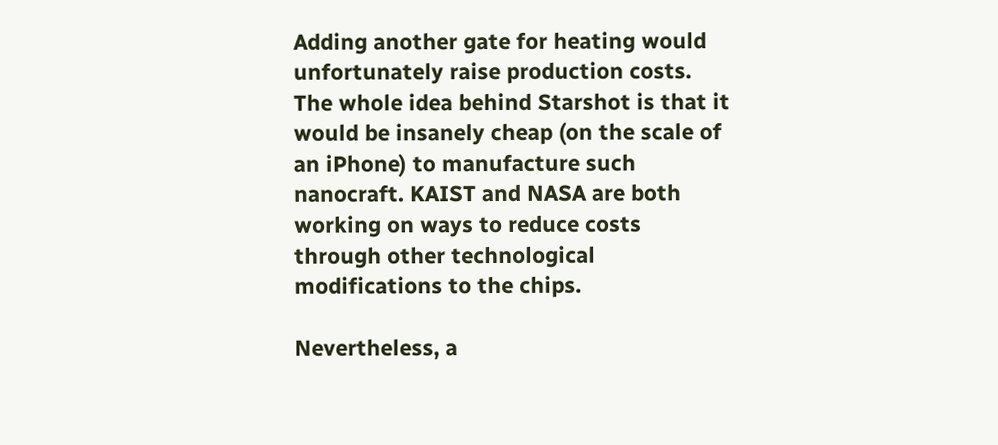Adding another gate for heating would unfortunately raise production costs. The whole idea behind Starshot is that it would be insanely cheap (on the scale of an iPhone) to manufacture such nanocraft. KAIST and NASA are both working on ways to reduce costs through other technological modifications to the chips.

Nevertheless, a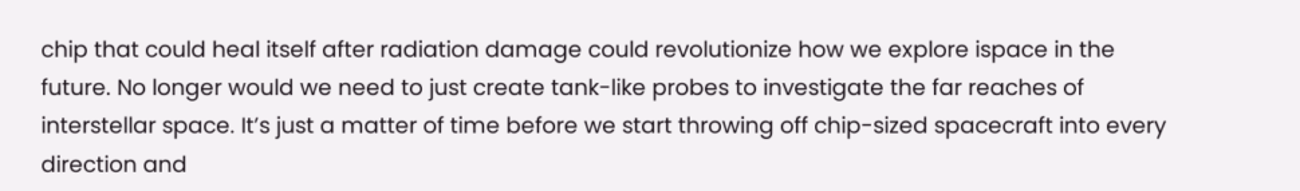chip that could heal itself after radiation damage could revolutionize how we explore ispace in the future. No longer would we need to just create tank-like probes to investigate the far reaches of interstellar space. It’s just a matter of time before we start throwing off chip-sized spacecraft into every direction and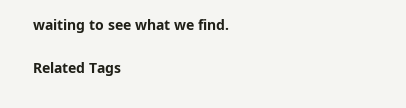waiting to see what we find.

Related Tags